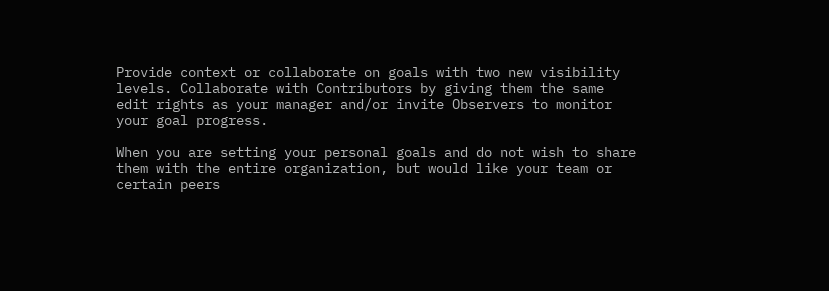Provide context or collaborate on goals with two new visibility levels. Collaborate with Contributors by giving them the same edit rights as your manager and/or invite Observers to monitor your goal progress.

When you are setting your personal goals and do not wish to share them with the entire organization, but would like your team or certain peers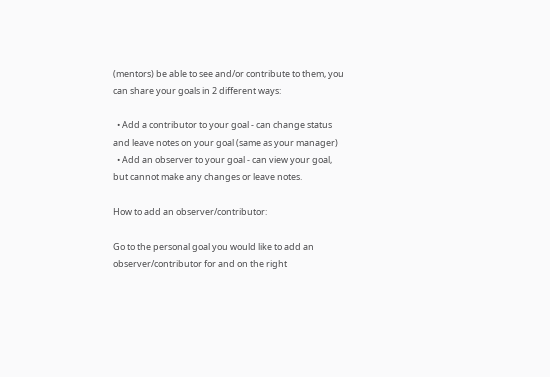(mentors) be able to see and/or contribute to them, you can share your goals in 2 different ways:

  • Add a contributor to your goal - can change status and leave notes on your goal (same as your manager)
  • Add an observer to your goal - can view your goal, but cannot make any changes or leave notes.

How to add an observer/contributor:

Go to the personal goal you would like to add an observer/contributor for and on the right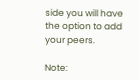side you will have the option to add your peers.

Note: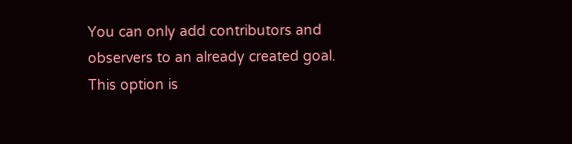You can only add contributors and observers to an already created goal. This option is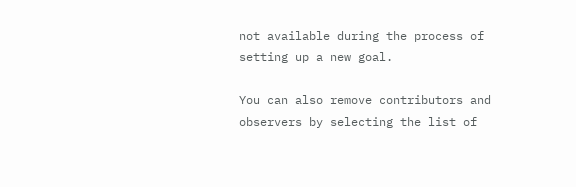not available during the process of setting up a new goal.

You can also remove contributors and observers by selecting the list of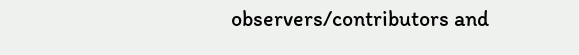observers/contributors and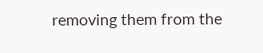removing them from the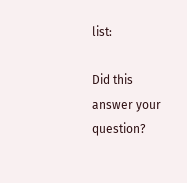list:

Did this answer your question?